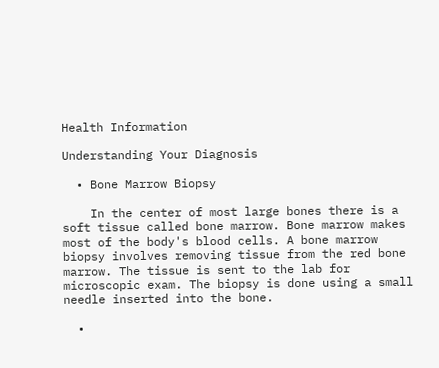Health Information

Understanding Your Diagnosis

  • Bone Marrow Biopsy

    In the center of most large bones there is a soft tissue called bone marrow. Bone marrow makes most of the body's blood cells. A bone marrow biopsy involves removing tissue from the red bone marrow. The tissue is sent to the lab for microscopic exam. The biopsy is done using a small needle inserted into the bone.

  •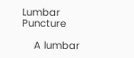Lumbar Puncture

    A lumbar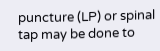puncture (LP) or spinal tap may be done to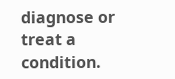diagnose or treat a condition.